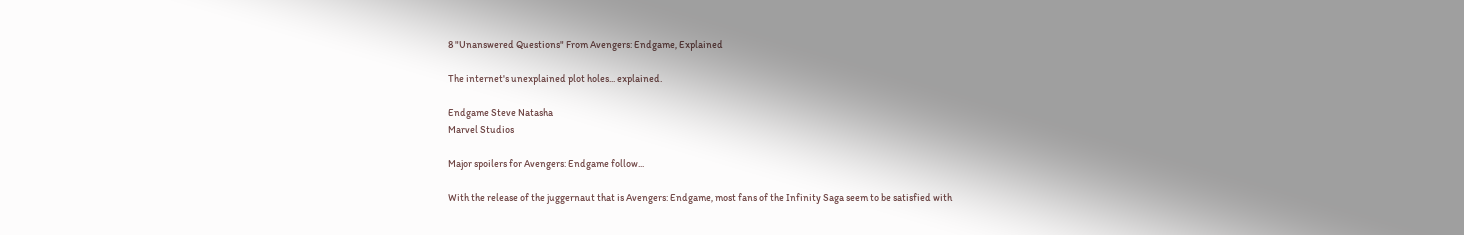8 "Unanswered Questions" From Avengers: Endgame, Explained

The internet's unexplained plot holes... explained.

Endgame Steve Natasha
Marvel Studios

Major spoilers for Avengers: Endgame follow...

With the release of the juggernaut that is Avengers: Endgame, most fans of the Infinity Saga seem to be satisfied with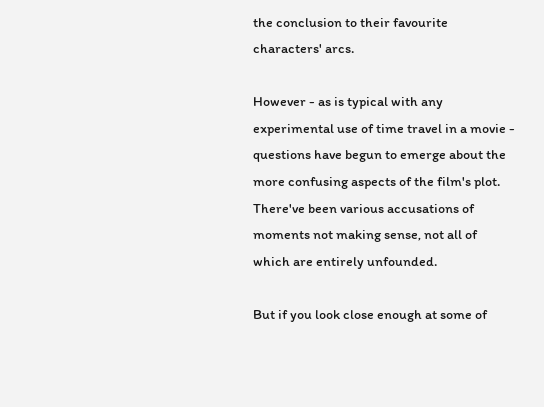the conclusion to their favourite characters' arcs.

However - as is typical with any experimental use of time travel in a movie - questions have begun to emerge about the more confusing aspects of the film's plot. There've been various accusations of moments not making sense, not all of which are entirely unfounded.

But if you look close enough at some of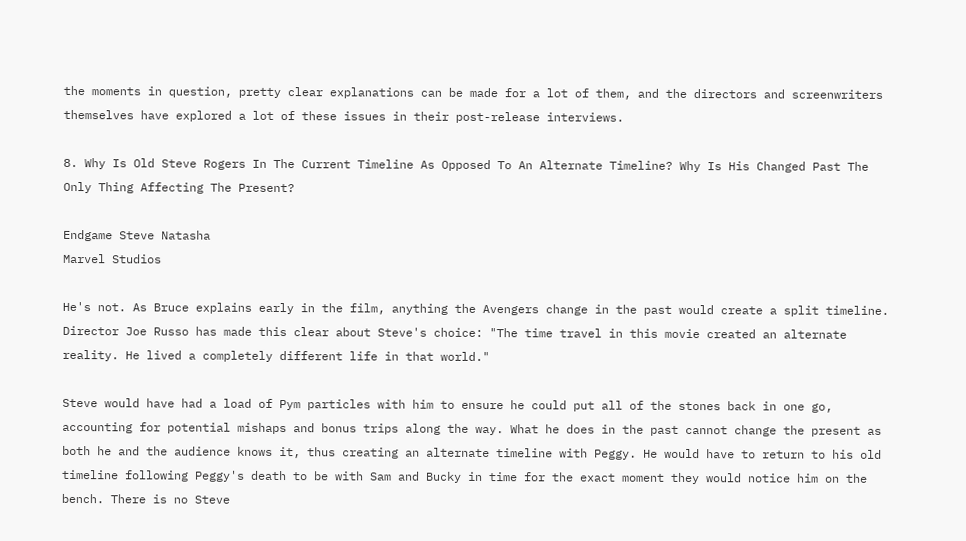the moments in question, pretty clear explanations can be made for a lot of them, and the directors and screenwriters themselves have explored a lot of these issues in their post-release interviews.

8. Why Is Old Steve Rogers In The Current Timeline As Opposed To An Alternate Timeline? Why Is His Changed Past The Only Thing Affecting The Present?

Endgame Steve Natasha
Marvel Studios

He's not. As Bruce explains early in the film, anything the Avengers change in the past would create a split timeline. Director Joe Russo has made this clear about Steve's choice: "The time travel in this movie created an alternate reality. He lived a completely different life in that world."

Steve would have had a load of Pym particles with him to ensure he could put all of the stones back in one go, accounting for potential mishaps and bonus trips along the way. What he does in the past cannot change the present as both he and the audience knows it, thus creating an alternate timeline with Peggy. He would have to return to his old timeline following Peggy's death to be with Sam and Bucky in time for the exact moment they would notice him on the bench. There is no Steve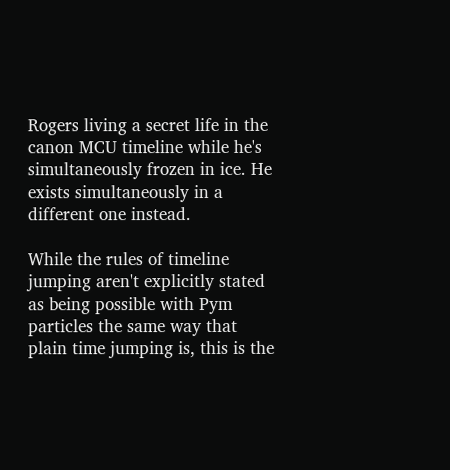Rogers living a secret life in the canon MCU timeline while he's simultaneously frozen in ice. He exists simultaneously in a different one instead.

While the rules of timeline jumping aren't explicitly stated as being possible with Pym particles the same way that plain time jumping is, this is the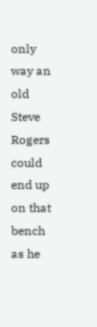only way an old Steve Rogers could end up on that bench as he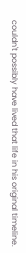couldn't possibly have lived that life in his original timeline.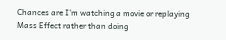Chances are I’m watching a movie or replaying Mass Effect rather than doing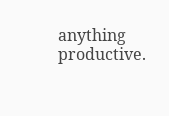anything productive.